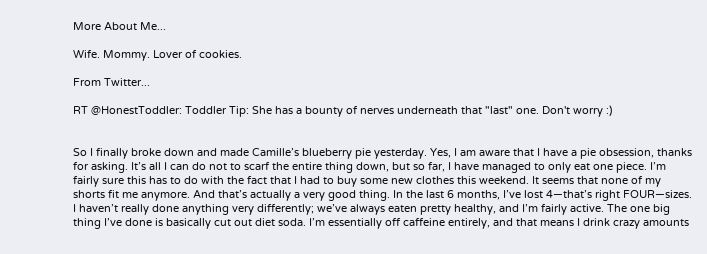More About Me...

Wife. Mommy. Lover of cookies.

From Twitter...

RT @HonestToddler: Toddler Tip: She has a bounty of nerves underneath that "last" one. Don't worry :)


So I finally broke down and made Camille’s blueberry pie yesterday. Yes, I am aware that I have a pie obsession, thanks for asking. It’s all I can do not to scarf the entire thing down, but so far, I have managed to only eat one piece. I’m fairly sure this has to do with the fact that I had to buy some new clothes this weekend. It seems that none of my shorts fit me anymore. And that’s actually a very good thing. In the last 6 months, I’ve lost 4—that’s right FOUR—sizes. I haven’t really done anything very differently; we’ve always eaten pretty healthy, and I’m fairly active. The one big thing I’ve done is basically cut out diet soda. I’m essentially off caffeine entirely, and that means I drink crazy amounts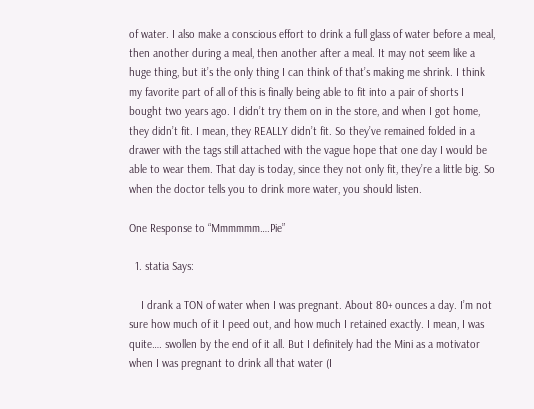of water. I also make a conscious effort to drink a full glass of water before a meal, then another during a meal, then another after a meal. It may not seem like a huge thing, but it’s the only thing I can think of that’s making me shrink. I think my favorite part of all of this is finally being able to fit into a pair of shorts I bought two years ago. I didn’t try them on in the store, and when I got home, they didn’t fit. I mean, they REALLY didn’t fit. So they’ve remained folded in a drawer with the tags still attached with the vague hope that one day I would be able to wear them. That day is today, since they not only fit, they’re a little big. So when the doctor tells you to drink more water, you should listen.

One Response to “Mmmmmm….Pie”

  1. statia Says:

    I drank a TON of water when I was pregnant. About 80+ ounces a day. I’m not sure how much of it I peed out, and how much I retained exactly. I mean, I was quite…. swollen by the end of it all. But I definitely had the Mini as a motivator when I was pregnant to drink all that water (I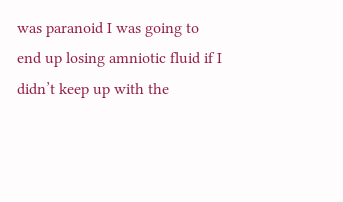was paranoid I was going to end up losing amniotic fluid if I didn’t keep up with the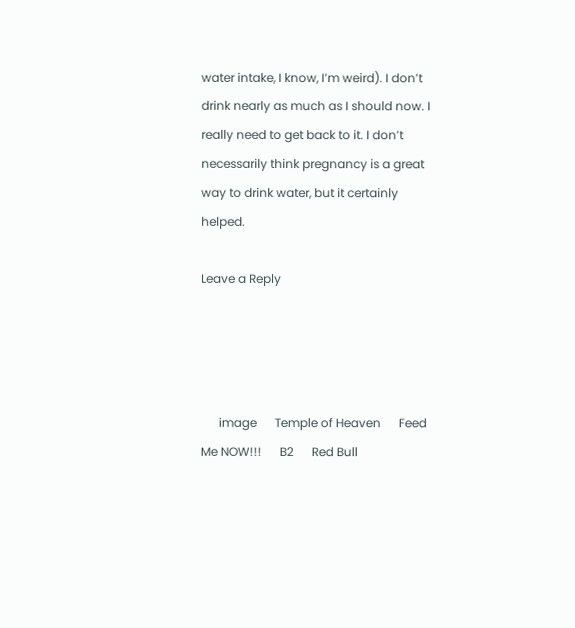water intake, I know, I’m weird). I don’t drink nearly as much as I should now. I really need to get back to it. I don’t necessarily think pregnancy is a great way to drink water, but it certainly helped.

Leave a Reply




      image      Temple of Heaven      Feed Me NOW!!!      B2      Red Bull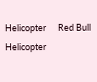Helicopter      Red Bull Helicopter